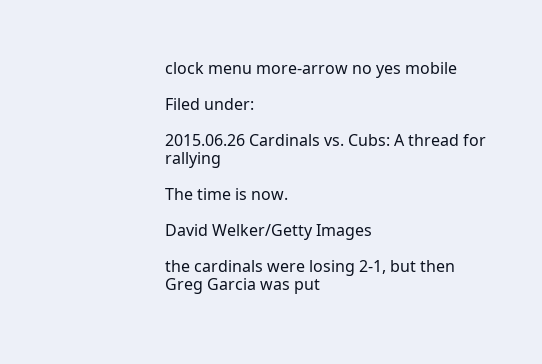clock menu more-arrow no yes mobile

Filed under:

2015.06.26 Cardinals vs. Cubs: A thread for rallying

The time is now.

David Welker/Getty Images

the cardinals were losing 2-1, but then Greg Garcia was put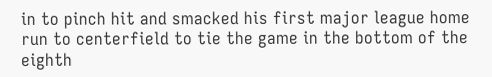in to pinch hit and smacked his first major league home run to centerfield to tie the game in the bottom of the eighth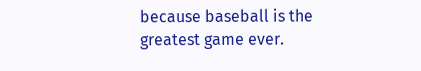because baseball is the greatest game ever.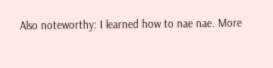Also noteworthy: I learned how to nae nae. More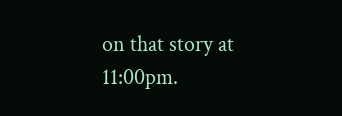on that story at 11:00pm.